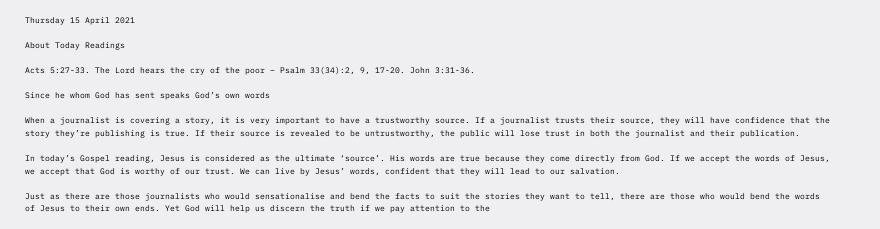Thursday 15 April 2021

About Today Readings

Acts 5:27-33. The Lord hears the cry of the poor – Psalm 33(34):2, 9, 17-20. John 3:31-36.

Since he whom God has sent speaks God’s own words

When a journalist is covering a story, it is very important to have a trustworthy source. If a journalist trusts their source, they will have confidence that the story they’re publishing is true. If their source is revealed to be untrustworthy, the public will lose trust in both the journalist and their publication.

In today’s Gospel reading, Jesus is considered as the ultimate ‘source’. His words are true because they come directly from God. If we accept the words of Jesus, we accept that God is worthy of our trust. We can live by Jesus’ words, confident that they will lead to our salvation.

Just as there are those journalists who would sensationalise and bend the facts to suit the stories they want to tell, there are those who would bend the words of Jesus to their own ends. Yet God will help us discern the truth if we pay attention to the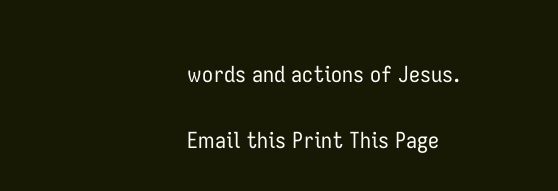words and actions of Jesus.

Email this Print This Page